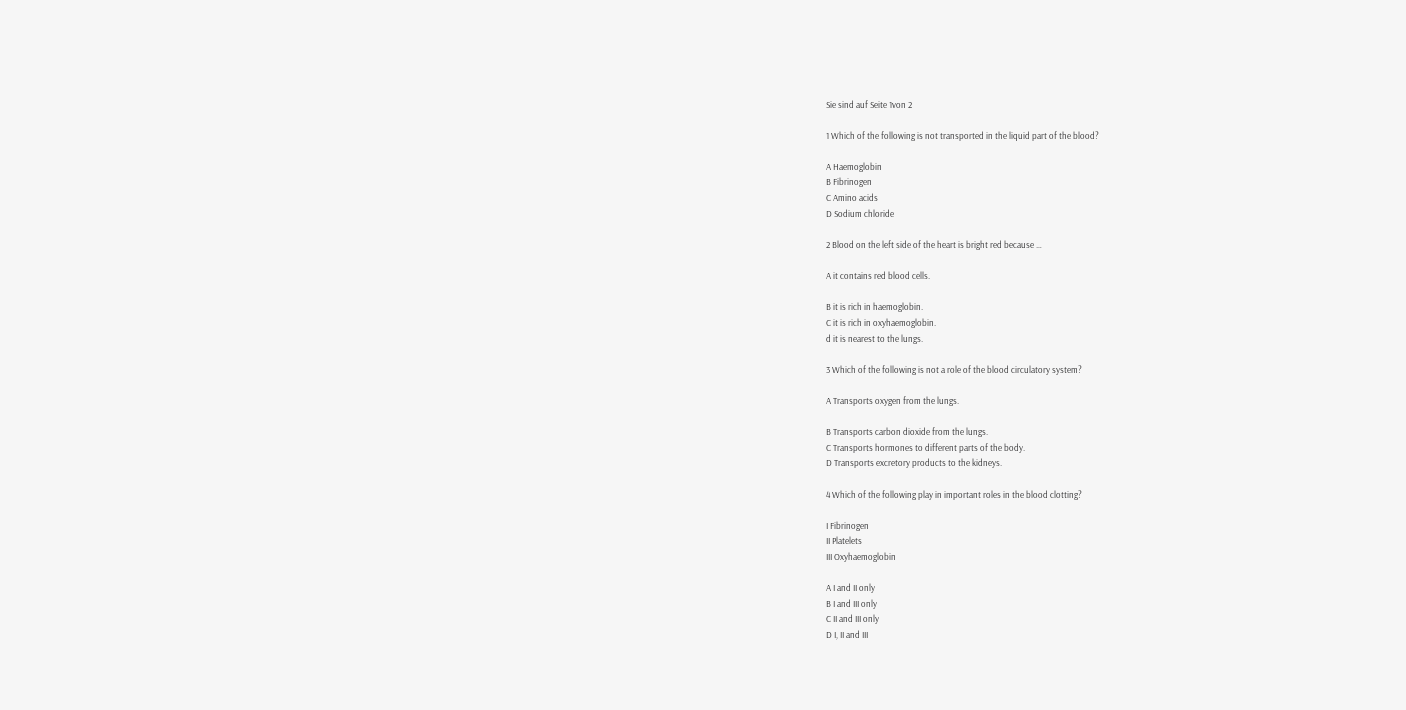Sie sind auf Seite 1von 2

1 Which of the following is not transported in the liquid part of the blood?

A Haemoglobin
B Fibrinogen
C Amino acids
D Sodium chloride

2 Blood on the left side of the heart is bright red because …

A it contains red blood cells.

B it is rich in haemoglobin.
C it is rich in oxyhaemoglobin.
d it is nearest to the lungs.

3 Which of the following is not a role of the blood circulatory system?

A Transports oxygen from the lungs.

B Transports carbon dioxide from the lungs.
C Transports hormones to different parts of the body.
D Transports excretory products to the kidneys.

4 Which of the following play in important roles in the blood clotting?

I Fibrinogen
II Platelets
III Oxyhaemoglobin

A I and II only
B I and III only
C II and III only
D I, II and III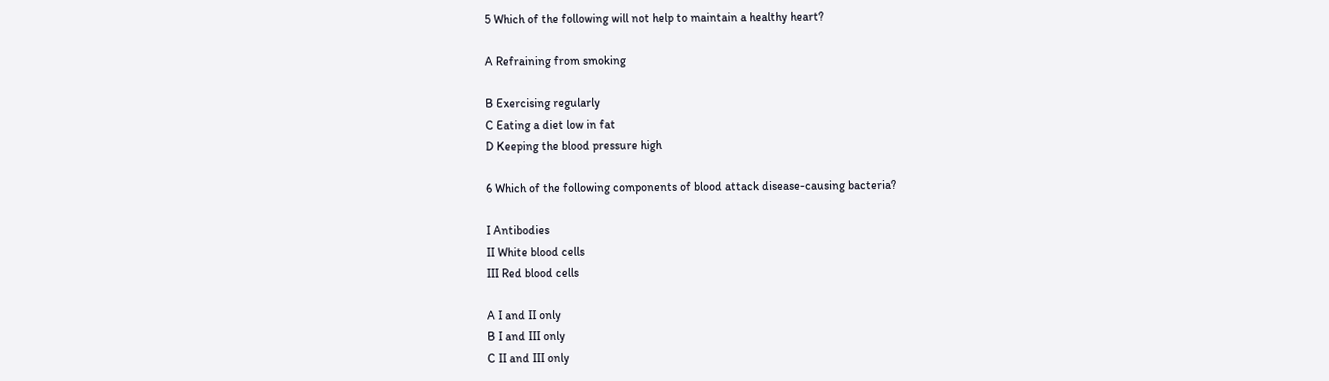5 Which of the following will not help to maintain a healthy heart?

A Refraining from smoking

B Exercising regularly
C Eating a diet low in fat
D Keeping the blood pressure high

6 Which of the following components of blood attack disease-causing bacteria?

I Antibodies
II White blood cells
III Red blood cells

A I and II only
B I and III only
C II and III only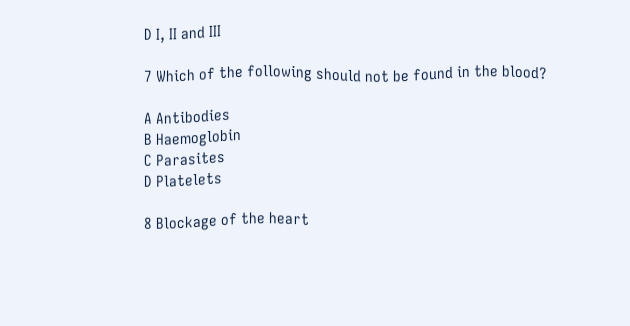D I, II and III

7 Which of the following should not be found in the blood?

A Antibodies
B Haemoglobin
C Parasites
D Platelets

8 Blockage of the heart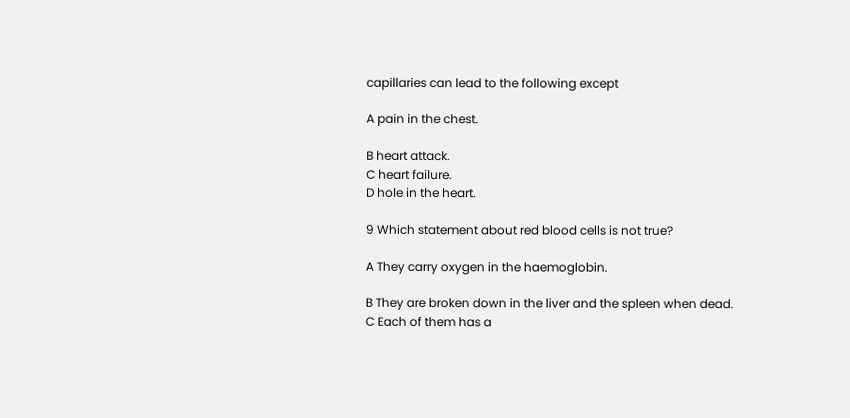capillaries can lead to the following except

A pain in the chest.

B heart attack.
C heart failure.
D hole in the heart.

9 Which statement about red blood cells is not true?

A They carry oxygen in the haemoglobin.

B They are broken down in the liver and the spleen when dead.
C Each of them has a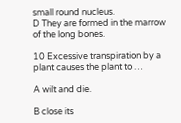small round nucleus.
D They are formed in the marrow of the long bones.

10 Excessive transpiration by a plant causes the plant to …

A wilt and die.

B close its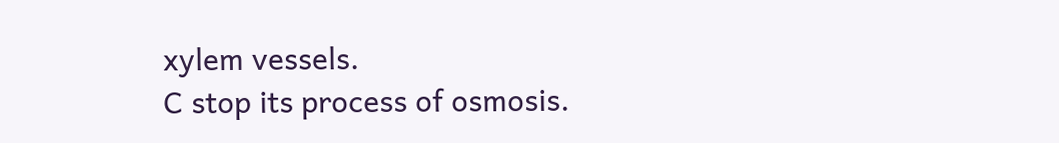xylem vessels.
C stop its process of osmosis.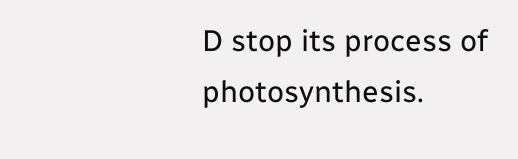D stop its process of photosynthesis.